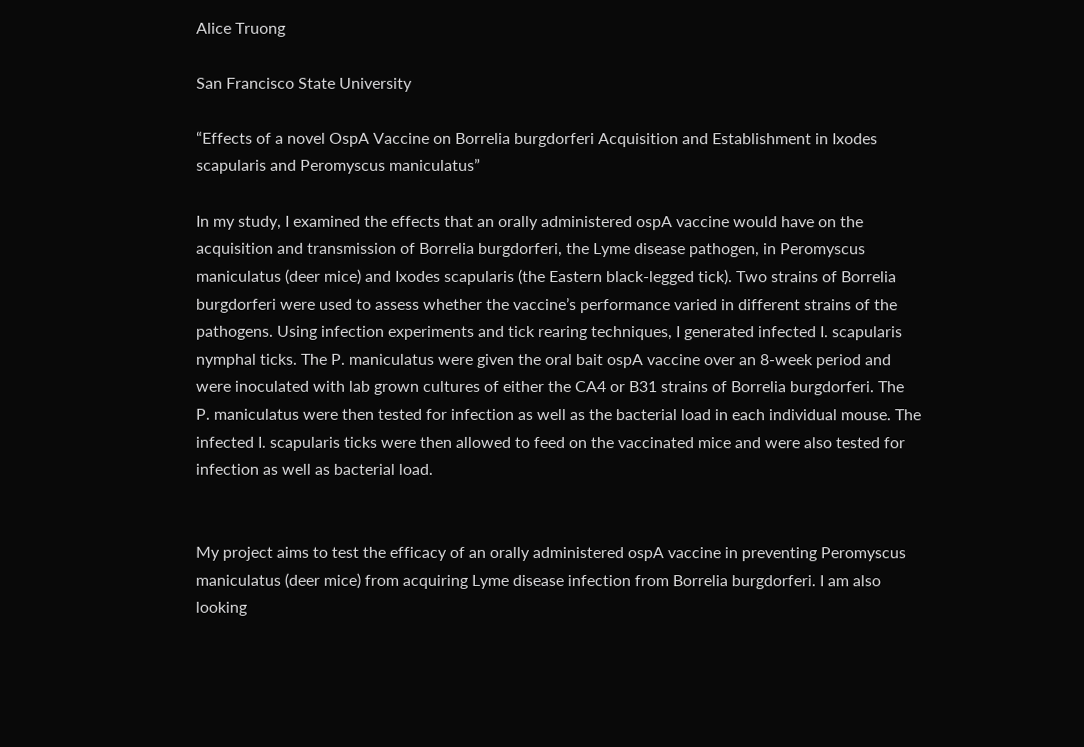Alice Truong

San Francisco State University

“Effects of a novel OspA Vaccine on Borrelia burgdorferi Acquisition and Establishment in Ixodes scapularis and Peromyscus maniculatus”

In my study, I examined the effects that an orally administered ospA vaccine would have on the acquisition and transmission of Borrelia burgdorferi, the Lyme disease pathogen, in Peromyscus maniculatus (deer mice) and Ixodes scapularis (the Eastern black-legged tick). Two strains of Borrelia burgdorferi were used to assess whether the vaccine’s performance varied in different strains of the pathogens. Using infection experiments and tick rearing techniques, I generated infected I. scapularis nymphal ticks. The P. maniculatus were given the oral bait ospA vaccine over an 8-week period and were inoculated with lab grown cultures of either the CA4 or B31 strains of Borrelia burgdorferi. The P. maniculatus were then tested for infection as well as the bacterial load in each individual mouse. The infected I. scapularis ticks were then allowed to feed on the vaccinated mice and were also tested for infection as well as bacterial load.


My project aims to test the efficacy of an orally administered ospA vaccine in preventing Peromyscus maniculatus (deer mice) from acquiring Lyme disease infection from Borrelia burgdorferi. I am also looking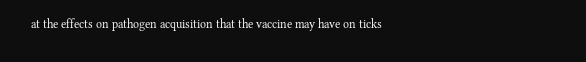at the effects on pathogen acquisition that the vaccine may have on ticks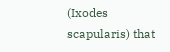(Ixodes scapularis) that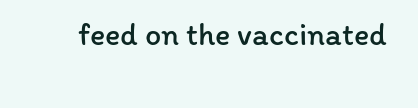feed on the vaccinated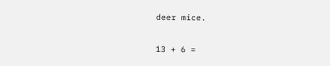deer mice.

13 + 6 =